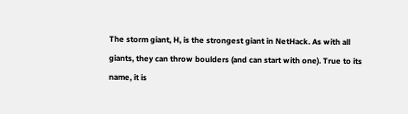The storm giant, H, is the strongest giant in NetHack. As with all giants, they can throw boulders (and can start with one). True to its name, it is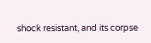shock resistant, and its corpse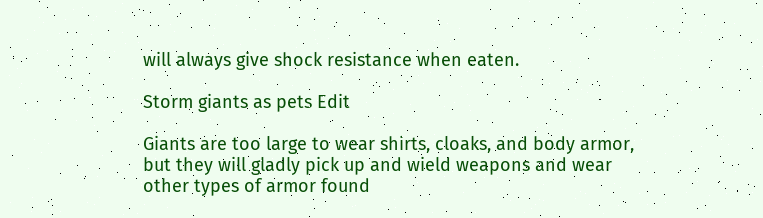will always give shock resistance when eaten.

Storm giants as pets Edit

Giants are too large to wear shirts, cloaks, and body armor, but they will gladly pick up and wield weapons and wear other types of armor found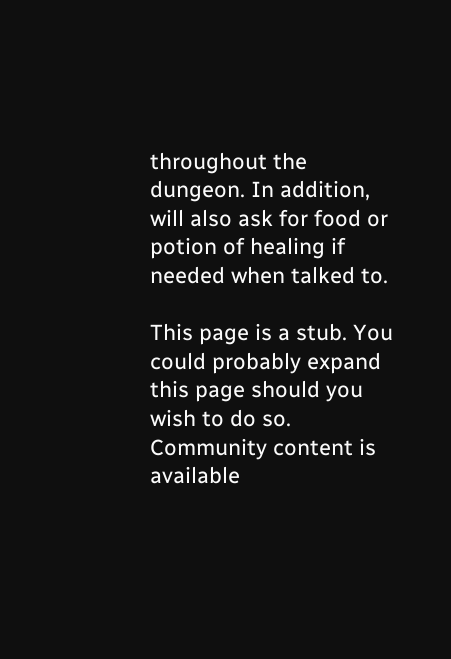throughout the dungeon. In addition, will also ask for food or potion of healing if needed when talked to.

This page is a stub. You could probably expand this page should you wish to do so.
Community content is available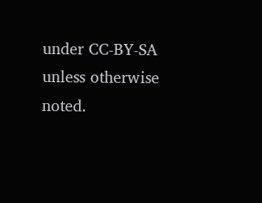under CC-BY-SA unless otherwise noted.